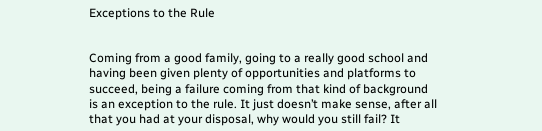Exceptions to the Rule


Coming from a good family, going to a really good school and having been given plenty of opportunities and platforms to succeed, being a failure coming from that kind of background is an exception to the rule. It just doesn’t make sense, after all that you had at your disposal, why would you still fail? It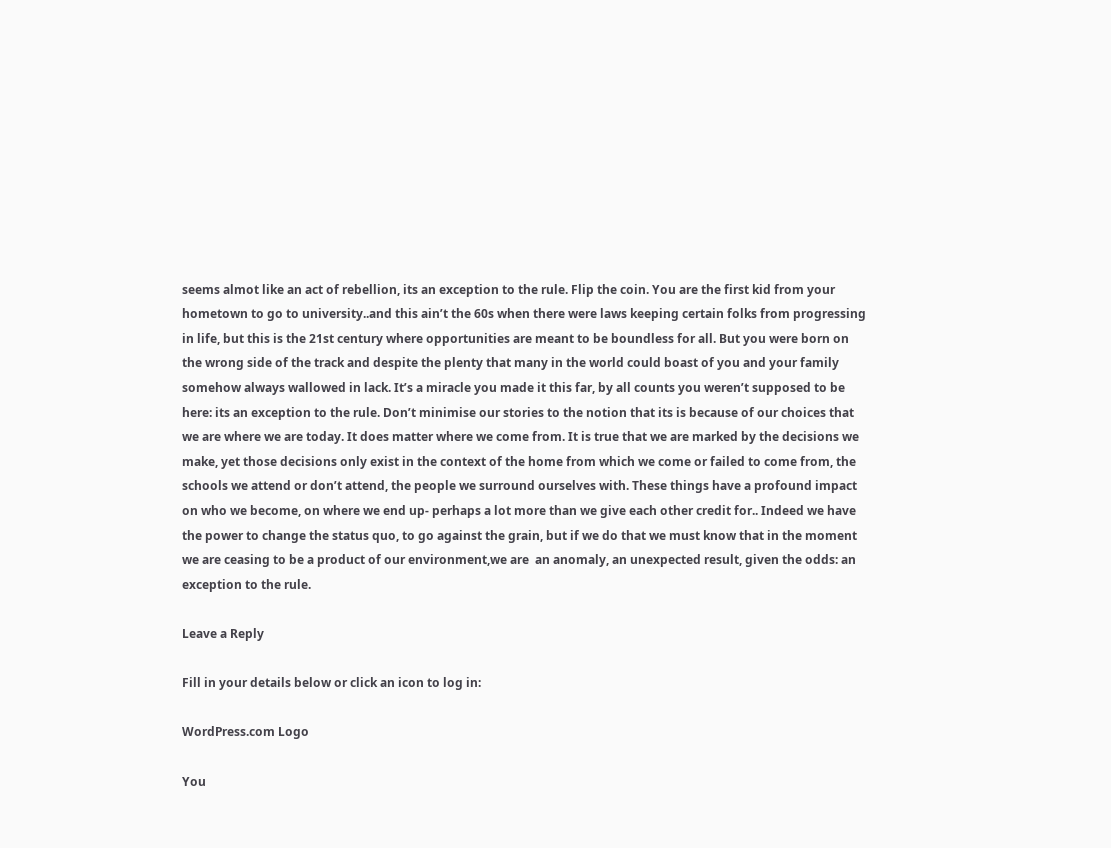seems almot like an act of rebellion, its an exception to the rule. Flip the coin. You are the first kid from your hometown to go to university..and this ain’t the 60s when there were laws keeping certain folks from progressing in life, but this is the 21st century where opportunities are meant to be boundless for all. But you were born on the wrong side of the track and despite the plenty that many in the world could boast of you and your family somehow always wallowed in lack. It’s a miracle you made it this far, by all counts you weren’t supposed to be here: its an exception to the rule. Don’t minimise our stories to the notion that its is because of our choices that we are where we are today. It does matter where we come from. It is true that we are marked by the decisions we make, yet those decisions only exist in the context of the home from which we come or failed to come from, the schools we attend or don’t attend, the people we surround ourselves with. These things have a profound impact on who we become, on where we end up- perhaps a lot more than we give each other credit for.. Indeed we have the power to change the status quo, to go against the grain, but if we do that we must know that in the moment we are ceasing to be a product of our environment,we are  an anomaly, an unexpected result, given the odds: an exception to the rule.

Leave a Reply

Fill in your details below or click an icon to log in:

WordPress.com Logo

You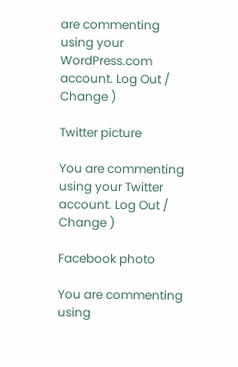are commenting using your WordPress.com account. Log Out /  Change )

Twitter picture

You are commenting using your Twitter account. Log Out /  Change )

Facebook photo

You are commenting using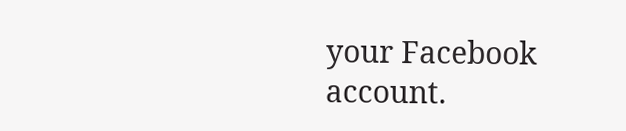your Facebook account.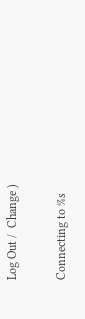Log Out /  Change )

Connecting to %s